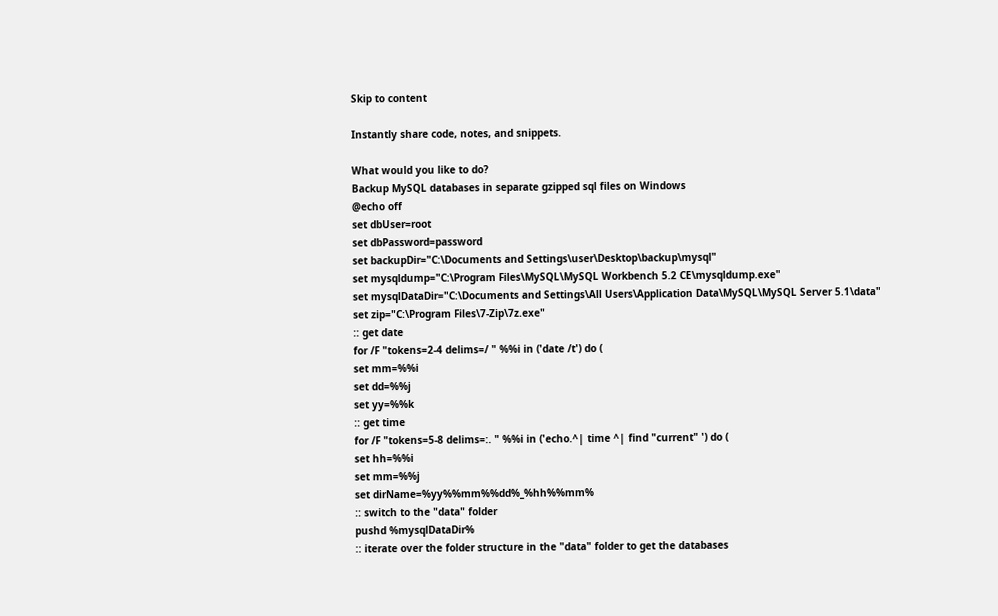Skip to content

Instantly share code, notes, and snippets.

What would you like to do?
Backup MySQL databases in separate gzipped sql files on Windows
@echo off
set dbUser=root
set dbPassword=password
set backupDir="C:\Documents and Settings\user\Desktop\backup\mysql"
set mysqldump="C:\Program Files\MySQL\MySQL Workbench 5.2 CE\mysqldump.exe"
set mysqlDataDir="C:\Documents and Settings\All Users\Application Data\MySQL\MySQL Server 5.1\data"
set zip="C:\Program Files\7-Zip\7z.exe"
:: get date
for /F "tokens=2-4 delims=/ " %%i in ('date /t') do (
set mm=%%i
set dd=%%j
set yy=%%k
:: get time
for /F "tokens=5-8 delims=:. " %%i in ('echo.^| time ^| find "current" ') do (
set hh=%%i
set mm=%%j
set dirName=%yy%%mm%%dd%_%hh%%mm%
:: switch to the "data" folder
pushd %mysqlDataDir%
:: iterate over the folder structure in the "data" folder to get the databases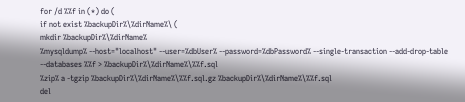for /d %%f in (*) do (
if not exist %backupDir%\%dirName%\ (
mkdir %backupDir%\%dirName%
%mysqldump% --host="localhost" --user=%dbUser% --password=%dbPassword% --single-transaction --add-drop-table --databases %%f > %backupDir%\%dirName%\%%f.sql
%zip% a -tgzip %backupDir%\%dirName%\%%f.sql.gz %backupDir%\%dirName%\%%f.sql
del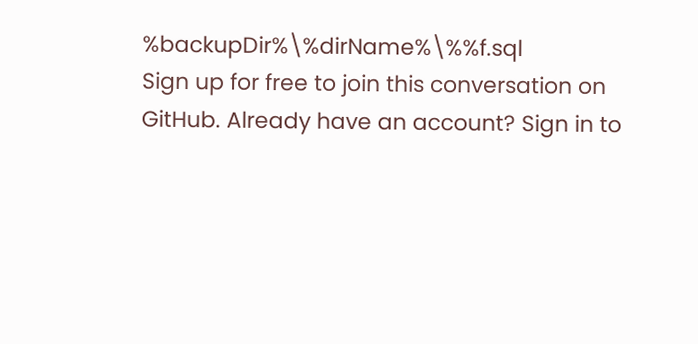%backupDir%\%dirName%\%%f.sql
Sign up for free to join this conversation on GitHub. Already have an account? Sign in to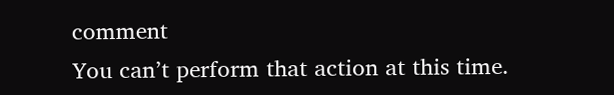comment
You can’t perform that action at this time.